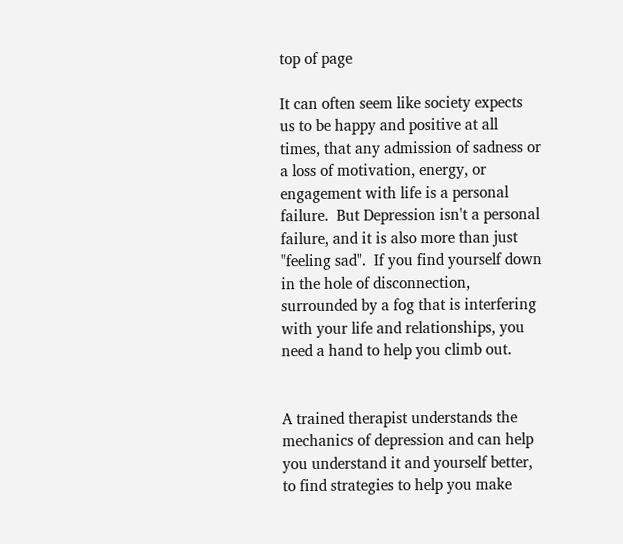top of page

It can often seem like society expects us to be happy and positive at all times, that any admission of sadness or a loss of motivation, energy, or engagement with life is a personal failure.  But Depression isn't a personal failure, and it is also more than just "feeling sad".  If you find yourself down in the hole of disconnection, surrounded by a fog that is interfering with your life and relationships, you need a hand to help you climb out.


A trained therapist understands the mechanics of depression and can help you understand it and yourself better, to find strategies to help you make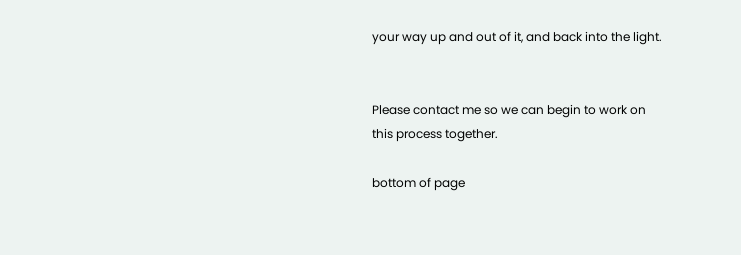your way up and out of it, and back into the light.


Please contact me so we can begin to work on this process together.

bottom of page